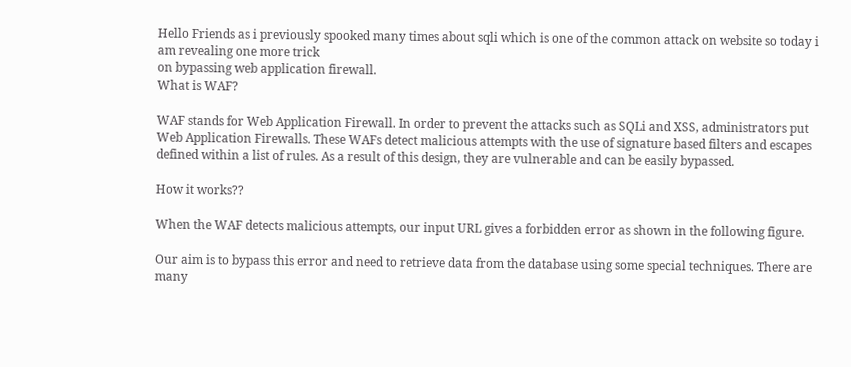Hello Friends as i previously spooked many times about sqli which is one of the common attack on website so today i am revealing one more trick
on bypassing web application firewall.
What is WAF?

WAF stands for Web Application Firewall. In order to prevent the attacks such as SQLi and XSS, administrators put Web Application Firewalls. These WAFs detect malicious attempts with the use of signature based filters and escapes defined within a list of rules. As a result of this design, they are vulnerable and can be easily bypassed.

How it works??

When the WAF detects malicious attempts, our input URL gives a forbidden error as shown in the following figure.

Our aim is to bypass this error and need to retrieve data from the database using some special techniques. There are many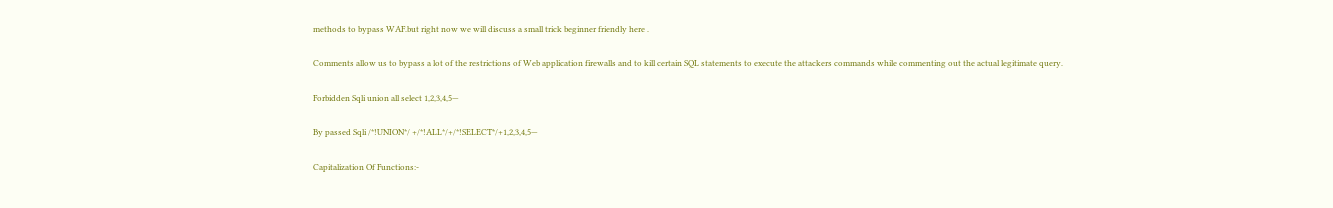methods to bypass WAF.but right now we will discuss a small trick beginner friendly here .

Comments allow us to bypass a lot of the restrictions of Web application firewalls and to kill certain SQL statements to execute the attackers commands while commenting out the actual legitimate query.

Forbidden Sqli union all select 1,2,3,4,5—

By passed Sqli /*!UNION*/ +/*!ALL*/+/*!SELECT*/+1,2,3,4,5—

Capitalization Of Functions:-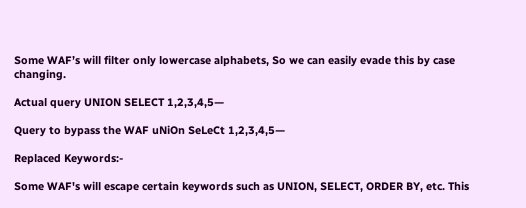Some WAF’s will filter only lowercase alphabets, So we can easily evade this by case changing.

Actual query UNION SELECT 1,2,3,4,5—

Query to bypass the WAF uNiOn SeLeCt 1,2,3,4,5—

Replaced Keywords:-

Some WAF's will escape certain keywords such as UNION, SELECT, ORDER BY, etc. This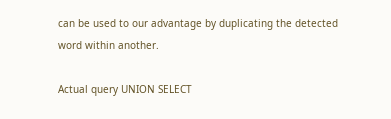can be used to our advantage by duplicating the detected word within another.

Actual query UNION SELECT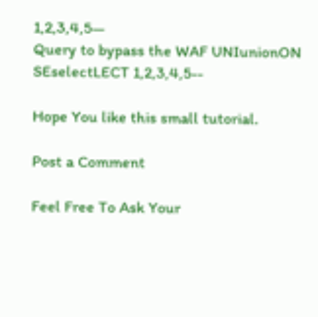1,2,3,4,5—
Query to bypass the WAF UNIunionON SEselectLECT 1,2,3,4,5--

Hope You like this small tutorial.

Post a Comment

Feel Free To Ask Your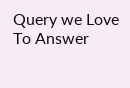Query we Love To Answer